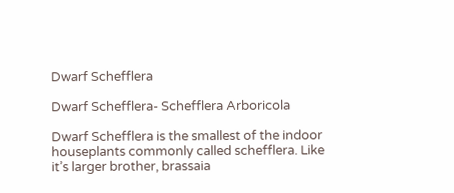Dwarf Schefflera

Dwarf Schefflera- Schefflera Arboricola

Dwarf Schefflera is the smallest of the indoor houseplants commonly called schefflera. Like it’s larger brother, brassaia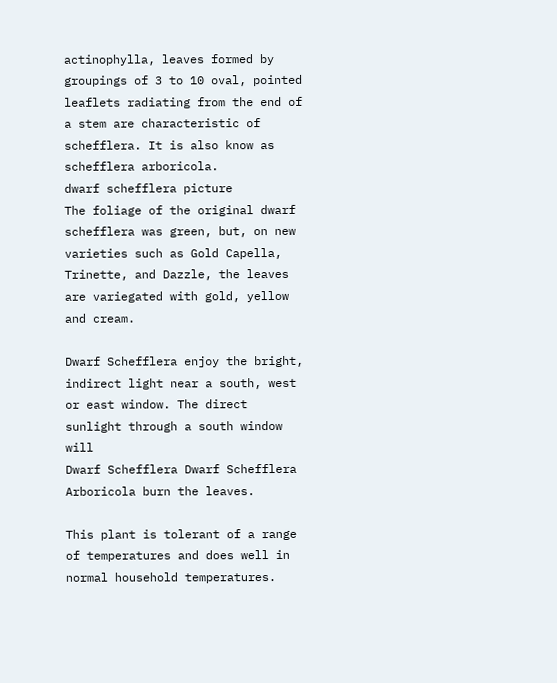actinophylla, leaves formed by groupings of 3 to 10 oval, pointed leaflets radiating from the end of a stem are characteristic of schefflera. It is also know as schefflera arboricola.
dwarf schefflera picture
The foliage of the original dwarf schefflera was green, but, on new varieties such as Gold Capella, Trinette, and Dazzle, the leaves are variegated with gold, yellow and cream.

Dwarf Schefflera enjoy the bright, indirect light near a south, west or east window. The direct sunlight through a south window will
Dwarf Schefflera Dwarf Schefflera Arboricola burn the leaves.

This plant is tolerant of a range of temperatures and does well in normal household temperatures.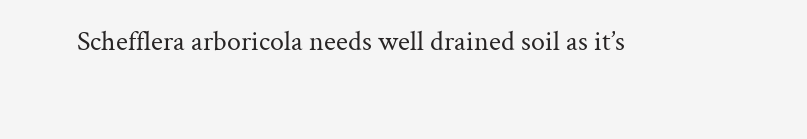Schefflera arboricola needs well drained soil as it’s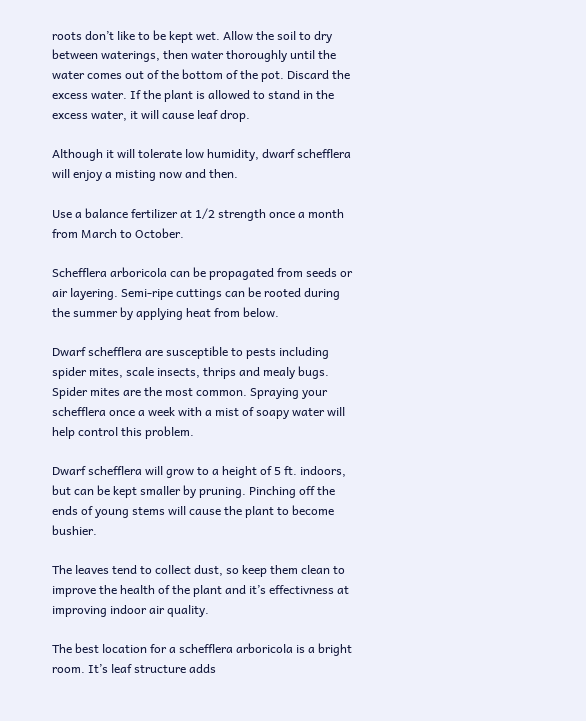roots don’t like to be kept wet. Allow the soil to dry between waterings, then water thoroughly until the water comes out of the bottom of the pot. Discard the excess water. If the plant is allowed to stand in the excess water, it will cause leaf drop.

Although it will tolerate low humidity, dwarf schefflera will enjoy a misting now and then.

Use a balance fertilizer at 1/2 strength once a month from March to October.

Schefflera arboricola can be propagated from seeds or air layering. Semi-ripe cuttings can be rooted during the summer by applying heat from below.

Dwarf schefflera are susceptible to pests including spider mites, scale insects, thrips and mealy bugs. Spider mites are the most common. Spraying your schefflera once a week with a mist of soapy water will help control this problem.

Dwarf schefflera will grow to a height of 5 ft. indoors, but can be kept smaller by pruning. Pinching off the ends of young stems will cause the plant to become bushier.

The leaves tend to collect dust, so keep them clean to improve the health of the plant and it’s effectivness at improving indoor air quality.

The best location for a schefflera arboricola is a bright room. It’s leaf structure adds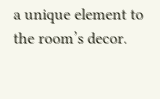a unique element to the room’s decor.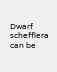Dwarf schefflera can be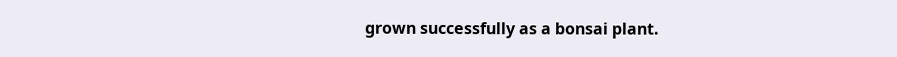grown successfully as a bonsai plant.